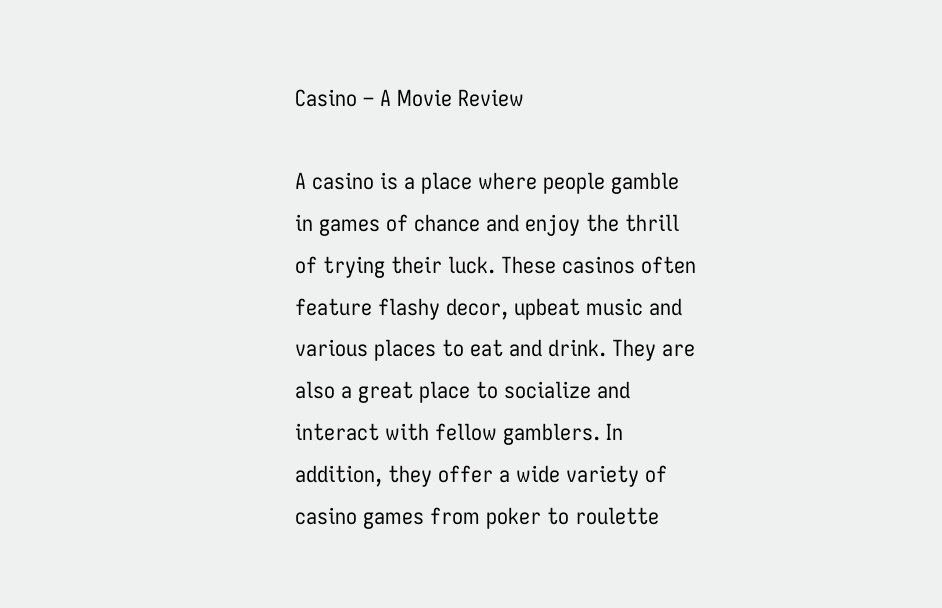Casino – A Movie Review

A casino is a place where people gamble in games of chance and enjoy the thrill of trying their luck. These casinos often feature flashy decor, upbeat music and various places to eat and drink. They are also a great place to socialize and interact with fellow gamblers. In addition, they offer a wide variety of casino games from poker to roulette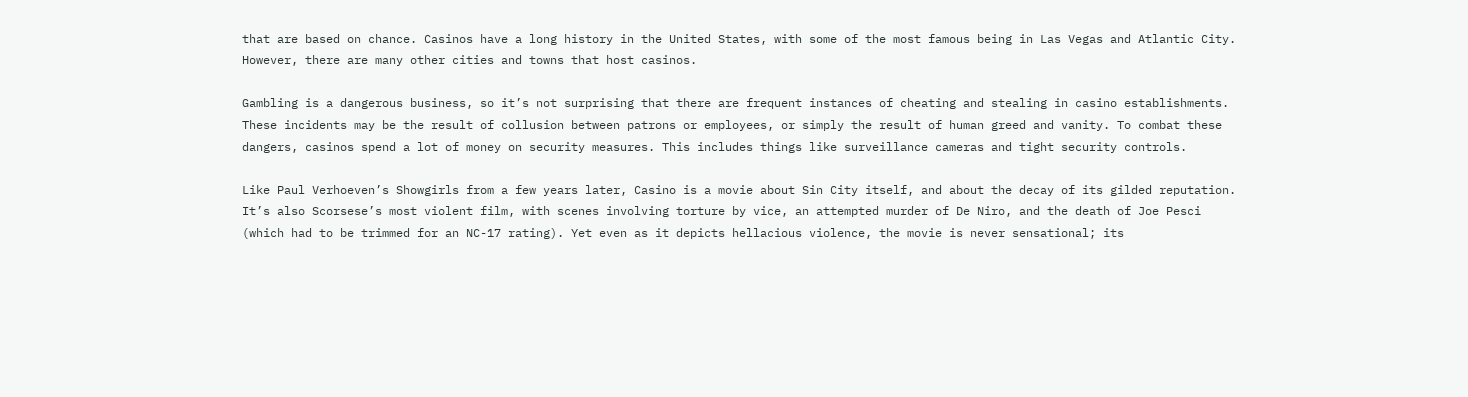that are based on chance. Casinos have a long history in the United States, with some of the most famous being in Las Vegas and Atlantic City. However, there are many other cities and towns that host casinos.

Gambling is a dangerous business, so it’s not surprising that there are frequent instances of cheating and stealing in casino establishments. These incidents may be the result of collusion between patrons or employees, or simply the result of human greed and vanity. To combat these dangers, casinos spend a lot of money on security measures. This includes things like surveillance cameras and tight security controls.

Like Paul Verhoeven’s Showgirls from a few years later, Casino is a movie about Sin City itself, and about the decay of its gilded reputation. It’s also Scorsese’s most violent film, with scenes involving torture by vice, an attempted murder of De Niro, and the death of Joe Pesci (which had to be trimmed for an NC-17 rating). Yet even as it depicts hellacious violence, the movie is never sensational; its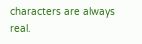characters are always real.